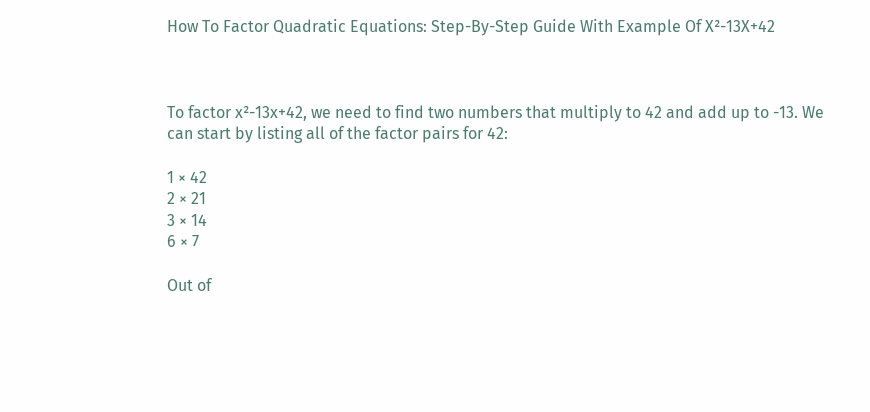How To Factor Quadratic Equations: Step-By-Step Guide With Example Of X²-13X+42



To factor x²-13x+42, we need to find two numbers that multiply to 42 and add up to -13. We can start by listing all of the factor pairs for 42:

1 × 42
2 × 21
3 × 14
6 × 7

Out of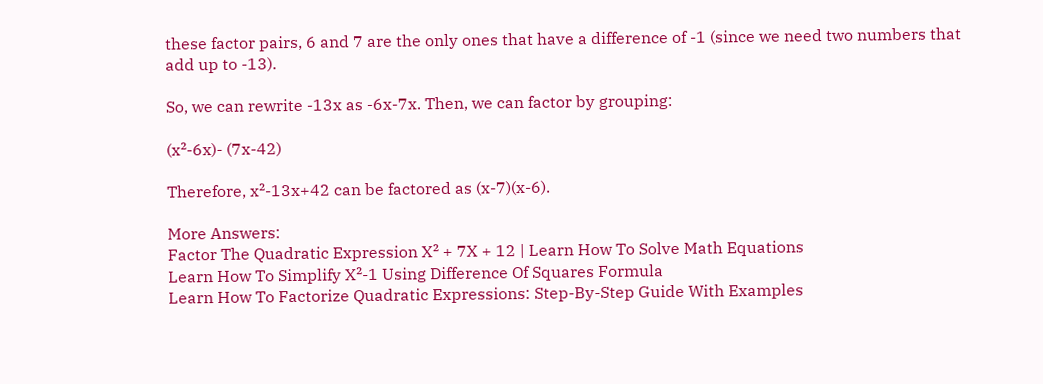these factor pairs, 6 and 7 are the only ones that have a difference of -1 (since we need two numbers that add up to -13).

So, we can rewrite -13x as -6x-7x. Then, we can factor by grouping:

(x²-6x)- (7x-42)

Therefore, x²-13x+42 can be factored as (x-7)(x-6).

More Answers:
Factor The Quadratic Expression X² + 7X + 12 | Learn How To Solve Math Equations
Learn How To Simplify X²-1 Using Difference Of Squares Formula
Learn How To Factorize Quadratic Expressions: Step-By-Step Guide With Examples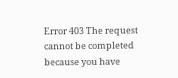Error 403 The request cannot be completed because you have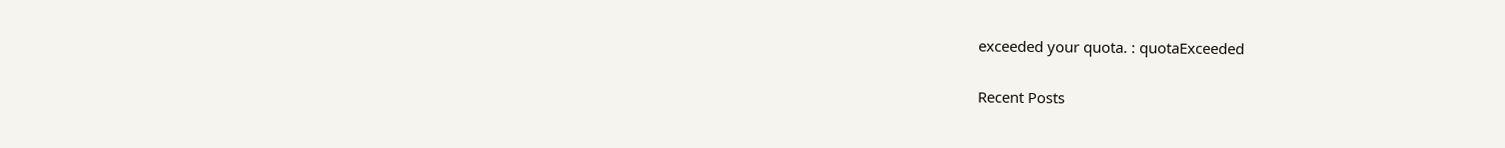exceeded your quota. : quotaExceeded


Recent Posts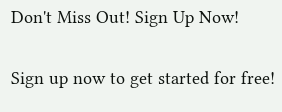Don't Miss Out! Sign Up Now!

Sign up now to get started for free!